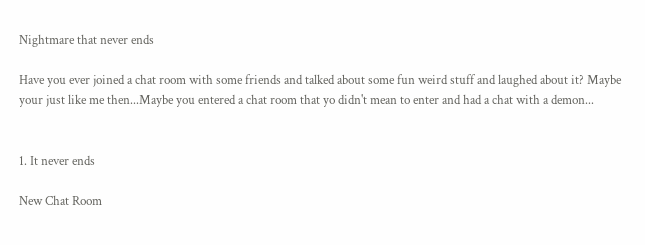Nightmare that never ends

Have you ever joined a chat room with some friends and talked about some fun weird stuff and laughed about it? Maybe your just like me then...Maybe you entered a chat room that yo didn't mean to enter and had a chat with a demon...


1. It never ends

New Chat Room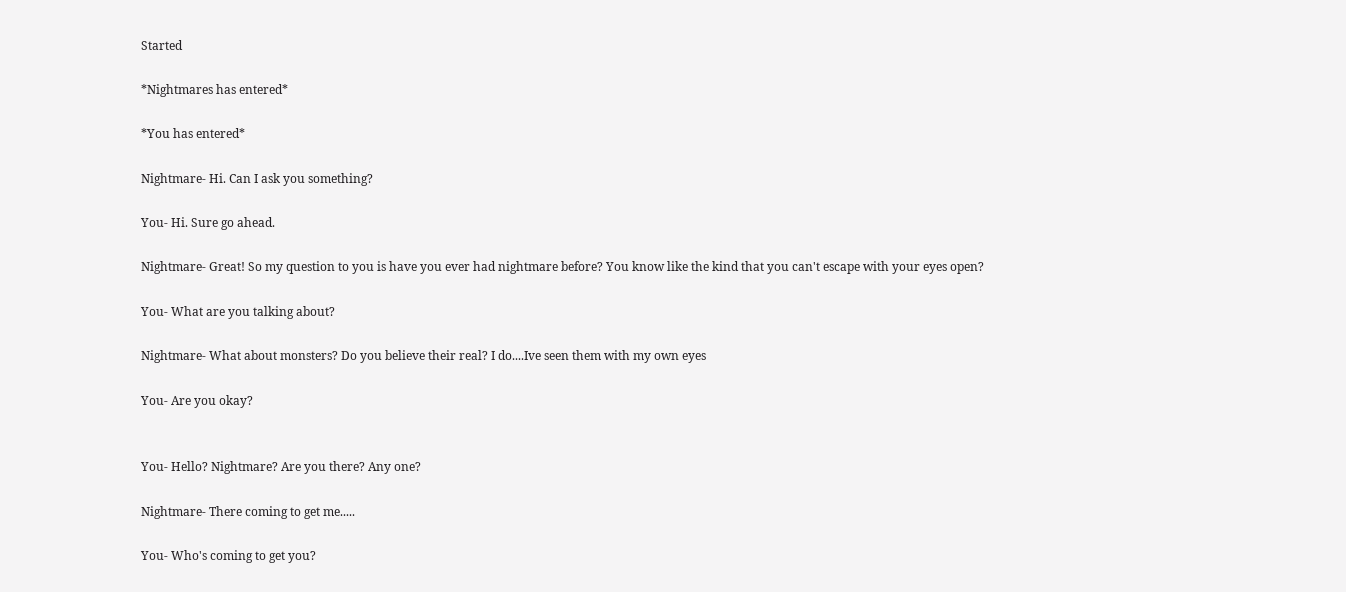Started

*Nightmares has entered*

*You has entered*

Nightmare- Hi. Can I ask you something?

You- Hi. Sure go ahead.

Nightmare- Great! So my question to you is have you ever had nightmare before? You know like the kind that you can't escape with your eyes open?

You- What are you talking about?

Nightmare- What about monsters? Do you believe their real? I do....Ive seen them with my own eyes

You- Are you okay?


You- Hello? Nightmare? Are you there? Any one?

Nightmare- There coming to get me.....

You- Who's coming to get you?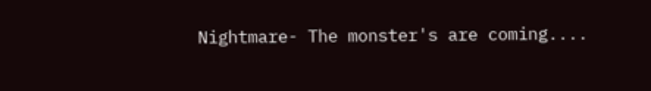Nightmare- The monster's are coming....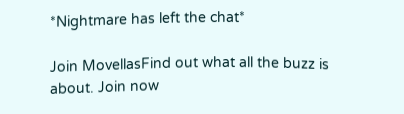*Nightmare has left the chat*

Join MovellasFind out what all the buzz is about. Join now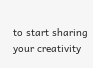to start sharing your creativity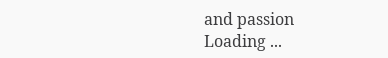and passion
Loading ...